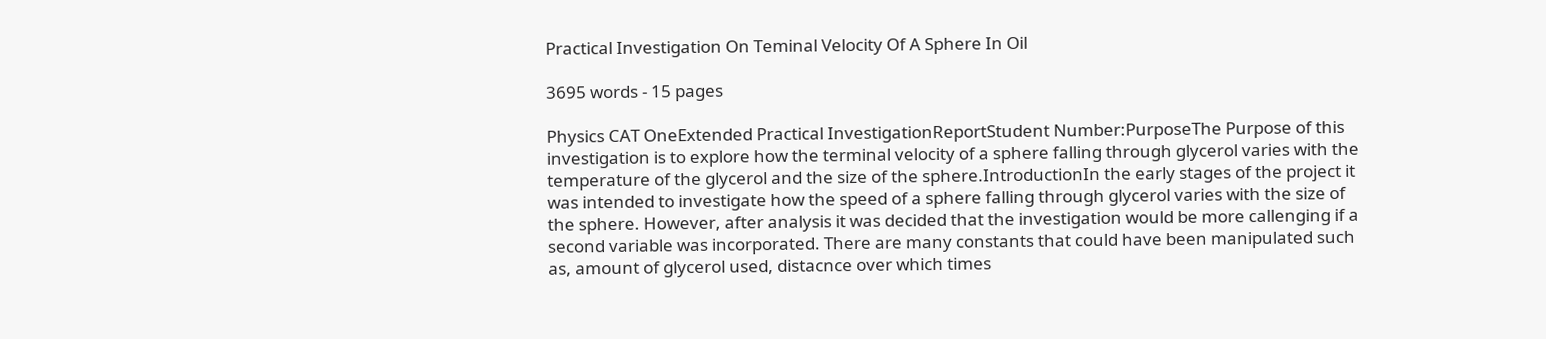Practical Investigation On Teminal Velocity Of A Sphere In Oil

3695 words - 15 pages

Physics CAT OneExtended Practical InvestigationReportStudent Number:PurposeThe Purpose of this investigation is to explore how the terminal velocity of a sphere falling through glycerol varies with the temperature of the glycerol and the size of the sphere.IntroductionIn the early stages of the project it was intended to investigate how the speed of a sphere falling through glycerol varies with the size of the sphere. However, after analysis it was decided that the investigation would be more callenging if a second variable was incorporated. There are many constants that could have been manipulated such as, amount of glycerol used, distacnce over which times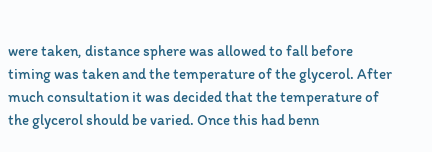were taken, distance sphere was allowed to fall before timing was taken and the temperature of the glycerol. After much consultation it was decided that the temperature of the glycerol should be varied. Once this had benn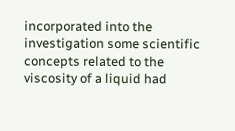incorporated into the investigation some scientific concepts related to the viscosity of a liquid had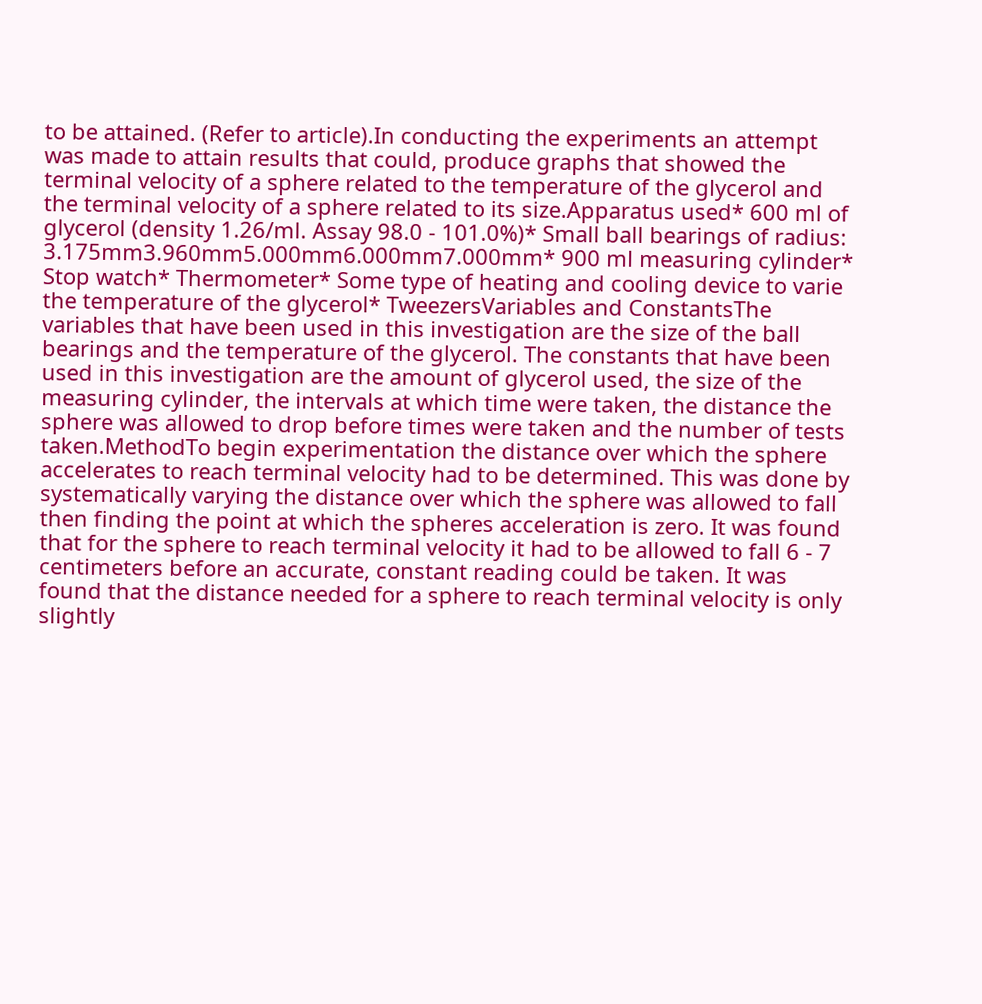to be attained. (Refer to article).In conducting the experiments an attempt was made to attain results that could, produce graphs that showed the terminal velocity of a sphere related to the temperature of the glycerol and the terminal velocity of a sphere related to its size.Apparatus used* 600 ml of glycerol (density 1.26/ml. Assay 98.0 - 101.0%)* Small ball bearings of radius: 3.175mm3.960mm5.000mm6.000mm7.000mm* 900 ml measuring cylinder* Stop watch* Thermometer* Some type of heating and cooling device to varie the temperature of the glycerol* TweezersVariables and ConstantsThe variables that have been used in this investigation are the size of the ball bearings and the temperature of the glycerol. The constants that have been used in this investigation are the amount of glycerol used, the size of the measuring cylinder, the intervals at which time were taken, the distance the sphere was allowed to drop before times were taken and the number of tests taken.MethodTo begin experimentation the distance over which the sphere accelerates to reach terminal velocity had to be determined. This was done by systematically varying the distance over which the sphere was allowed to fall then finding the point at which the spheres acceleration is zero. It was found that for the sphere to reach terminal velocity it had to be allowed to fall 6 - 7 centimeters before an accurate, constant reading could be taken. It was found that the distance needed for a sphere to reach terminal velocity is only slightly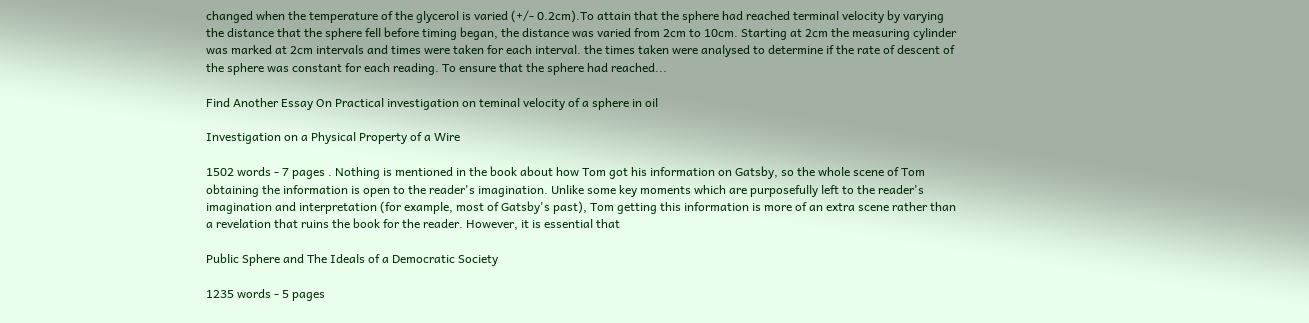changed when the temperature of the glycerol is varied (+/- 0.2cm).To attain that the sphere had reached terminal velocity by varying the distance that the sphere fell before timing began, the distance was varied from 2cm to 10cm. Starting at 2cm the measuring cylinder was marked at 2cm intervals and times were taken for each interval. the times taken were analysed to determine if the rate of descent of the sphere was constant for each reading. To ensure that the sphere had reached...

Find Another Essay On Practical investigation on teminal velocity of a sphere in oil

Investigation on a Physical Property of a Wire

1502 words - 7 pages . Nothing is mentioned in the book about how Tom got his information on Gatsby, so the whole scene of Tom obtaining the information is open to the reader's imagination. Unlike some key moments which are purposefully left to the reader's imagination and interpretation (for example, most of Gatsby's past), Tom getting this information is more of an extra scene rather than a revelation that ruins the book for the reader. However, it is essential that

Public Sphere and The Ideals of a Democratic Society

1235 words - 5 pages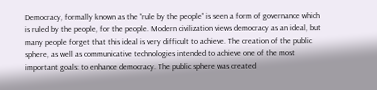Democracy, formally known as the “rule by the people” is seen a form of governance which is ruled by the people, for the people. Modern civilization views democracy as an ideal, but many people forget that this ideal is very difficult to achieve. The creation of the public sphere, as well as communicative technologies intended to achieve one of the most important goals: to enhance democracy. The public sphere was created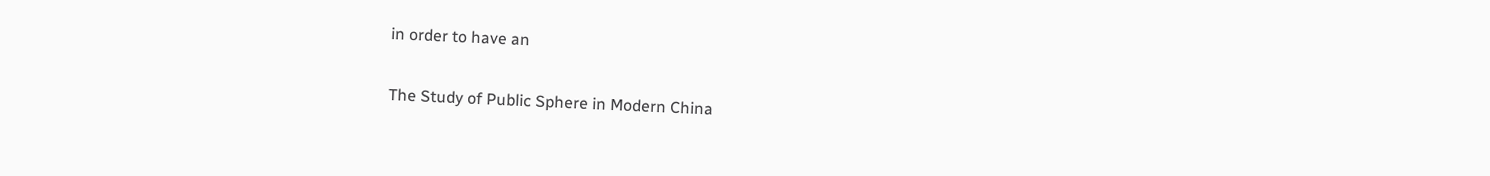in order to have an

The Study of Public Sphere in Modern China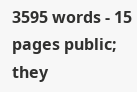3595 words - 15 pages public; they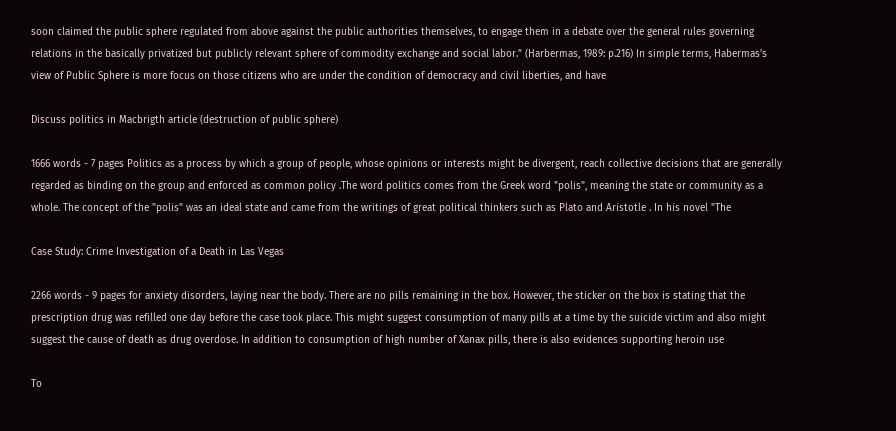soon claimed the public sphere regulated from above against the public authorities themselves, to engage them in a debate over the general rules governing relations in the basically privatized but publicly relevant sphere of commodity exchange and social labor.” (Harbermas, 1989: p.216) In simple terms, Habermas’s view of Public Sphere is more focus on those citizens who are under the condition of democracy and civil liberties, and have

Discuss politics in Macbrigth article (destruction of public sphere)

1666 words - 7 pages Politics as a process by which a group of people, whose opinions or interests might be divergent, reach collective decisions that are generally regarded as binding on the group and enforced as common policy .The word politics comes from the Greek word "polis", meaning the state or community as a whole. The concept of the "polis" was an ideal state and came from the writings of great political thinkers such as Plato and Aristotle . In his novel "The

Case Study: Crime Investigation of a Death in Las Vegas

2266 words - 9 pages for anxiety disorders, laying near the body. There are no pills remaining in the box. However, the sticker on the box is stating that the prescription drug was refilled one day before the case took place. This might suggest consumption of many pills at a time by the suicide victim and also might suggest the cause of death as drug overdose. In addition to consumption of high number of Xanax pills, there is also evidences supporting heroin use

To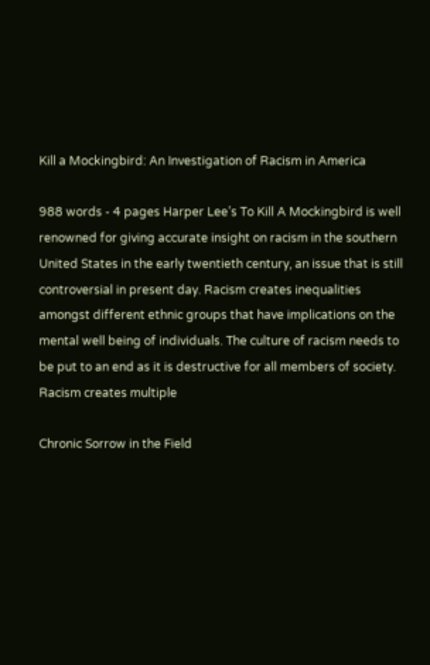Kill a Mockingbird: An Investigation of Racism in America

988 words - 4 pages Harper Lee’s To Kill A Mockingbird is well renowned for giving accurate insight on racism in the southern United States in the early twentieth century, an issue that is still controversial in present day. Racism creates inequalities amongst different ethnic groups that have implications on the mental well being of individuals. The culture of racism needs to be put to an end as it is destructive for all members of society. Racism creates multiple

Chronic Sorrow in the Field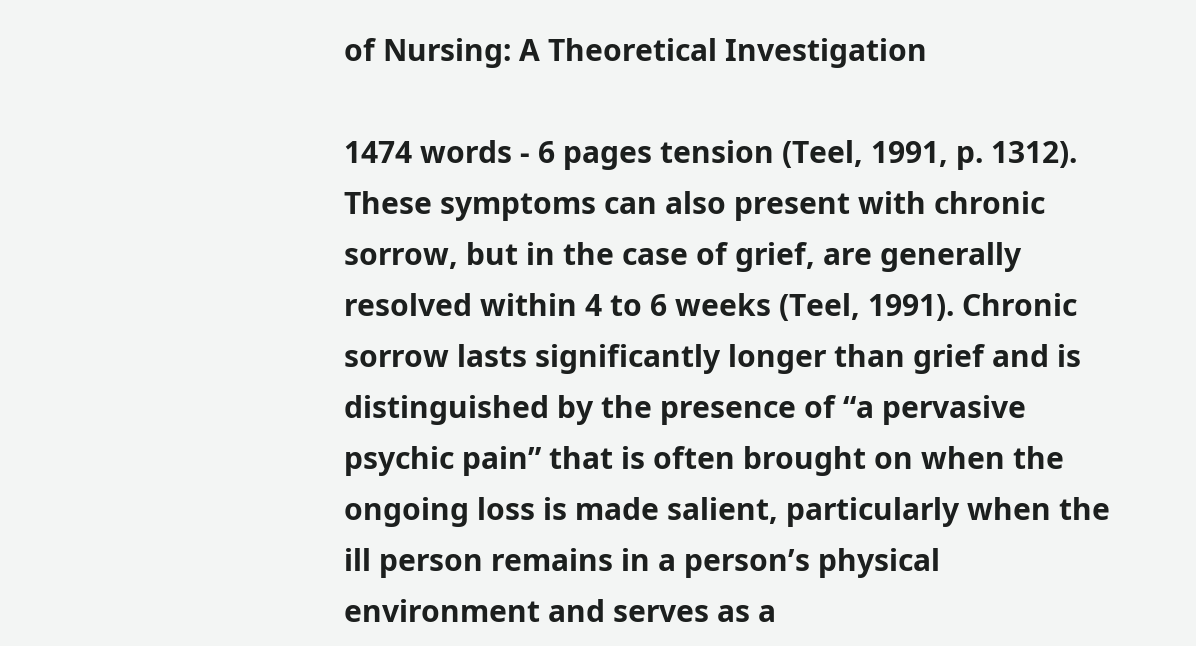of Nursing: A Theoretical Investigation

1474 words - 6 pages tension (Teel, 1991, p. 1312). These symptoms can also present with chronic sorrow, but in the case of grief, are generally resolved within 4 to 6 weeks (Teel, 1991). Chronic sorrow lasts significantly longer than grief and is distinguished by the presence of “a pervasive psychic pain” that is often brought on when the ongoing loss is made salient, particularly when the ill person remains in a person’s physical environment and serves as a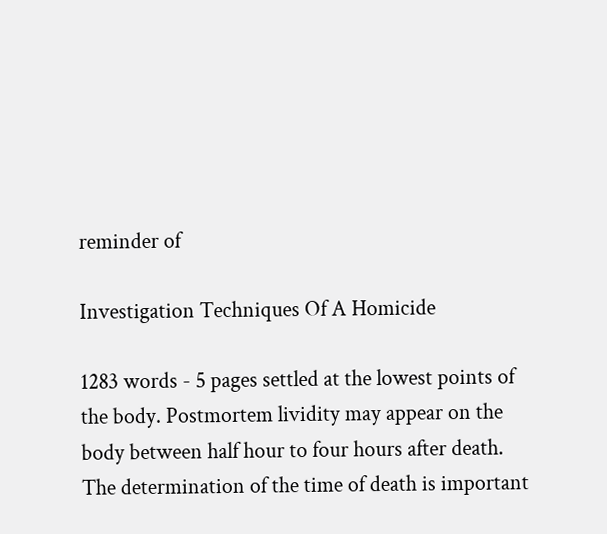reminder of

Investigation Techniques Of A Homicide

1283 words - 5 pages settled at the lowest points of the body. Postmortem lividity may appear on the body between half hour to four hours after death. The determination of the time of death is important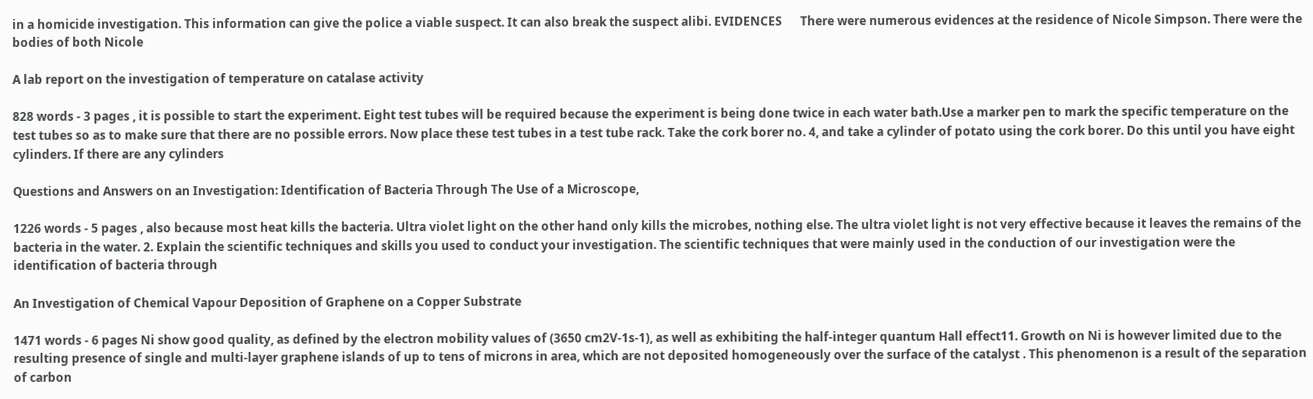in a homicide investigation. This information can give the police a viable suspect. It can also break the suspect alibi. EVIDENCES      There were numerous evidences at the residence of Nicole Simpson. There were the bodies of both Nicole

A lab report on the investigation of temperature on catalase activity

828 words - 3 pages , it is possible to start the experiment. Eight test tubes will be required because the experiment is being done twice in each water bath.Use a marker pen to mark the specific temperature on the test tubes so as to make sure that there are no possible errors. Now place these test tubes in a test tube rack. Take the cork borer no. 4, and take a cylinder of potato using the cork borer. Do this until you have eight cylinders. If there are any cylinders

Questions and Answers on an Investigation: Identification of Bacteria Through The Use of a Microscope,

1226 words - 5 pages , also because most heat kills the bacteria. Ultra violet light on the other hand only kills the microbes, nothing else. The ultra violet light is not very effective because it leaves the remains of the bacteria in the water. 2. Explain the scientific techniques and skills you used to conduct your investigation. The scientific techniques that were mainly used in the conduction of our investigation were the identification of bacteria through

An Investigation of Chemical Vapour Deposition of Graphene on a Copper Substrate

1471 words - 6 pages Ni show good quality, as defined by the electron mobility values of (3650 cm2V-1s-1), as well as exhibiting the half-integer quantum Hall effect11. Growth on Ni is however limited due to the resulting presence of single and multi-layer graphene islands of up to tens of microns in area, which are not deposited homogeneously over the surface of the catalyst . This phenomenon is a result of the separation of carbon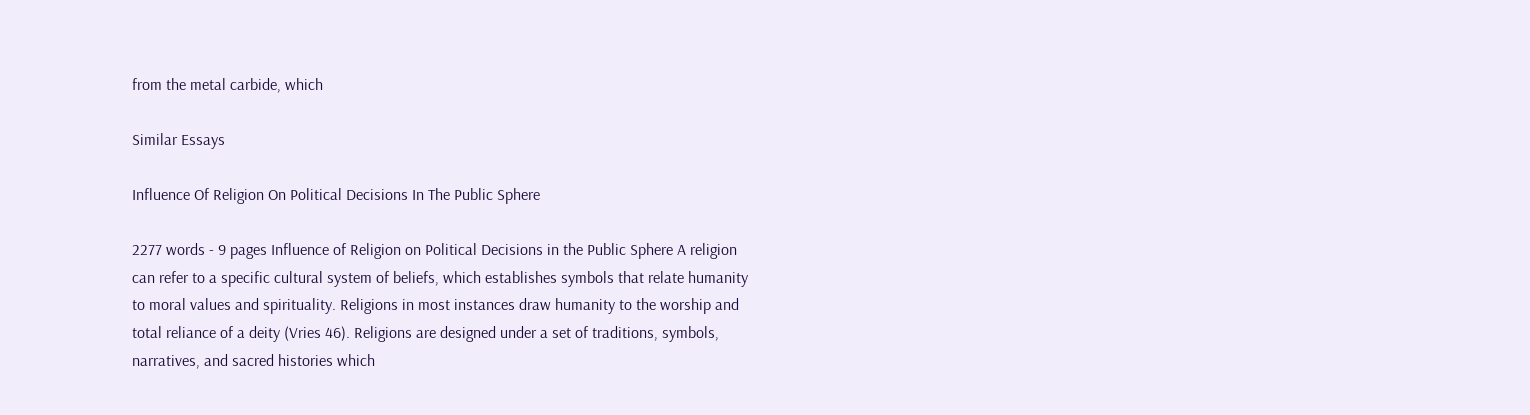from the metal carbide, which

Similar Essays

Influence Of Religion On Political Decisions In The Public Sphere

2277 words - 9 pages Influence of Religion on Political Decisions in the Public Sphere A religion can refer to a specific cultural system of beliefs, which establishes symbols that relate humanity to moral values and spirituality. Religions in most instances draw humanity to the worship and total reliance of a deity (Vries 46). Religions are designed under a set of traditions, symbols, narratives, and sacred histories which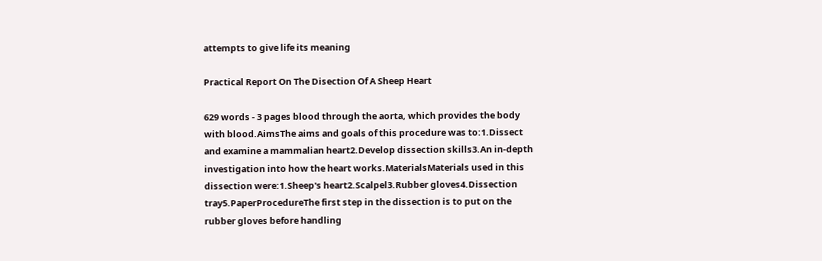attempts to give life its meaning

Practical Report On The Disection Of A Sheep Heart

629 words - 3 pages blood through the aorta, which provides the body with blood.AimsThe aims and goals of this procedure was to:1.Dissect and examine a mammalian heart2.Develop dissection skills3.An in-depth investigation into how the heart works.MaterialsMaterials used in this dissection were:1.Sheep's heart2.Scalpel3.Rubber gloves4.Dissection tray5.PaperProcedureThe first step in the dissection is to put on the rubber gloves before handling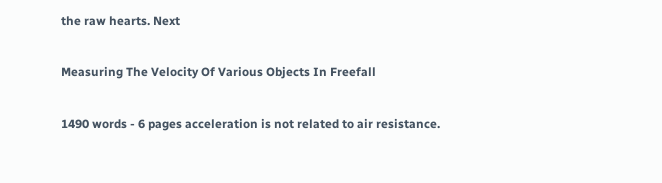the raw hearts. Next

Measuring The Velocity Of Various Objects In Freefall

1490 words - 6 pages acceleration is not related to air resistance.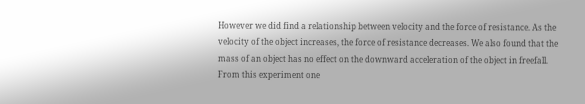However we did find a relationship between velocity and the force of resistance. As the velocity of the object increases, the force of resistance decreases. We also found that the mass of an object has no effect on the downward acceleration of the object in freefall. From this experiment one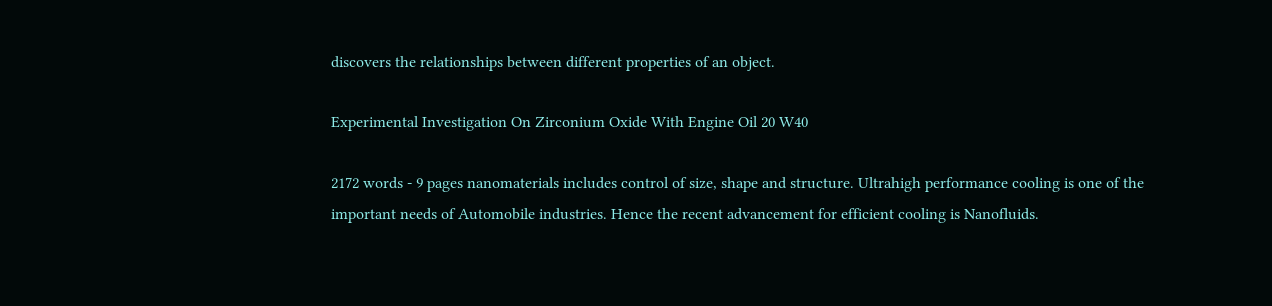discovers the relationships between different properties of an object.

Experimental Investigation On Zirconium Oxide With Engine Oil 20 W40

2172 words - 9 pages nanomaterials includes control of size, shape and structure. Ultrahigh performance cooling is one of the important needs of Automobile industries. Hence the recent advancement for efficient cooling is Nanofluids.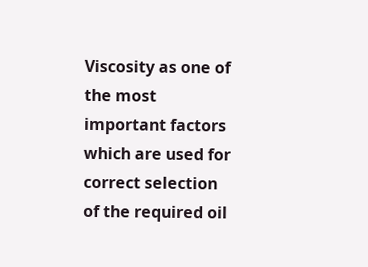Viscosity as one of the most important factors which are used for correct selection of the required oil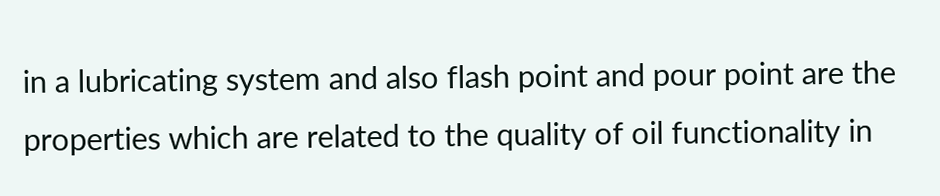in a lubricating system and also flash point and pour point are the properties which are related to the quality of oil functionality in